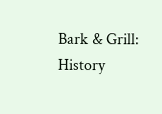Bark & Grill: History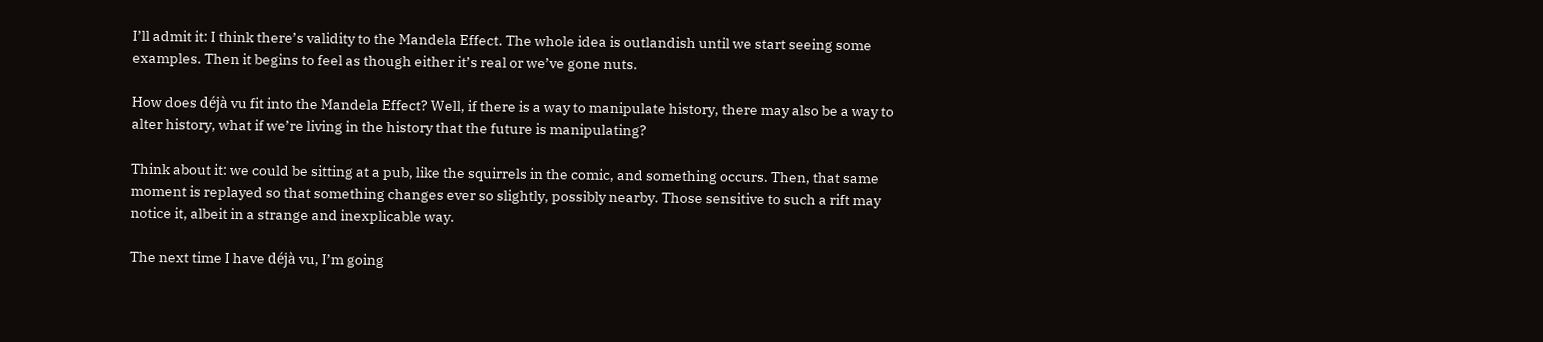I’ll admit it: I think there’s validity to the Mandela Effect. The whole idea is outlandish until we start seeing some examples. Then it begins to feel as though either it’s real or we’ve gone nuts.

How does déjà vu fit into the Mandela Effect? Well, if there is a way to manipulate history, there may also be a way to alter history, what if we’re living in the history that the future is manipulating?

Think about it: we could be sitting at a pub, like the squirrels in the comic, and something occurs. Then, that same moment is replayed so that something changes ever so slightly, possibly nearby. Those sensitive to such a rift may notice it, albeit in a strange and inexplicable way.

The next time I have déjà vu, I’m going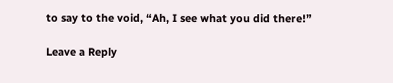to say to the void, “Ah, I see what you did there!”

Leave a Reply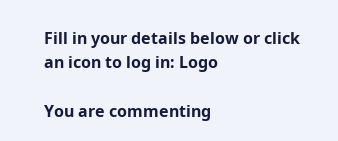Fill in your details below or click an icon to log in: Logo

You are commenting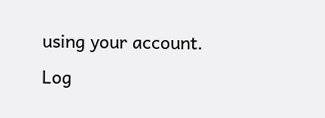using your account. Log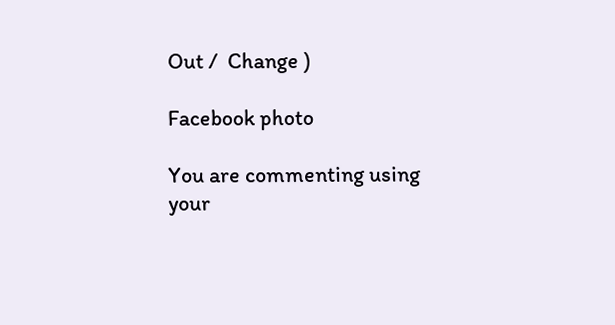Out /  Change )

Facebook photo

You are commenting using your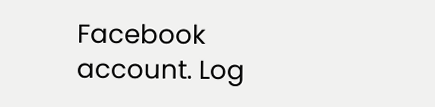Facebook account. Log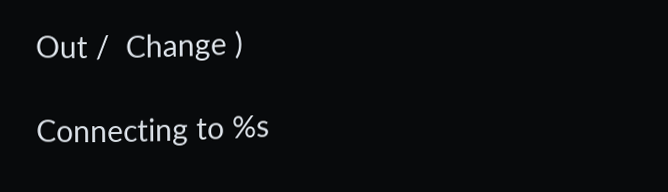Out /  Change )

Connecting to %s